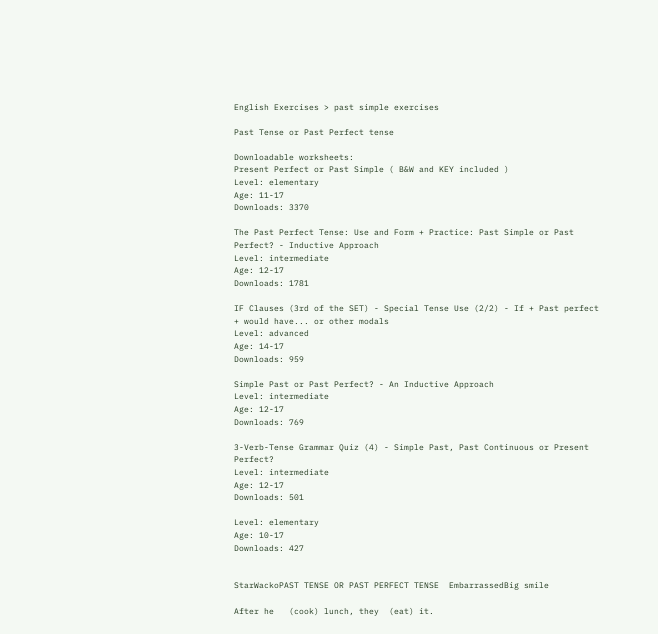English Exercises > past simple exercises

Past Tense or Past Perfect tense

Downloadable worksheets:
Present Perfect or Past Simple ( B&W and KEY included )
Level: elementary
Age: 11-17
Downloads: 3370

The Past Perfect Tense: Use and Form + Practice: Past Simple or Past Perfect? - Inductive Approach
Level: intermediate
Age: 12-17
Downloads: 1781

IF Clauses (3rd of the SET) - Special Tense Use (2/2) - If + Past perfect + would have... or other modals
Level: advanced
Age: 14-17
Downloads: 959

Simple Past or Past Perfect? - An Inductive Approach
Level: intermediate
Age: 12-17
Downloads: 769

3-Verb-Tense Grammar Quiz (4) - Simple Past, Past Continuous or Present Perfect?
Level: intermediate
Age: 12-17
Downloads: 501

Level: elementary
Age: 10-17
Downloads: 427


StarWackoPAST TENSE OR PAST PERFECT TENSE  EmbarrassedBig smile

After he   (cook) lunch, they  (eat) it.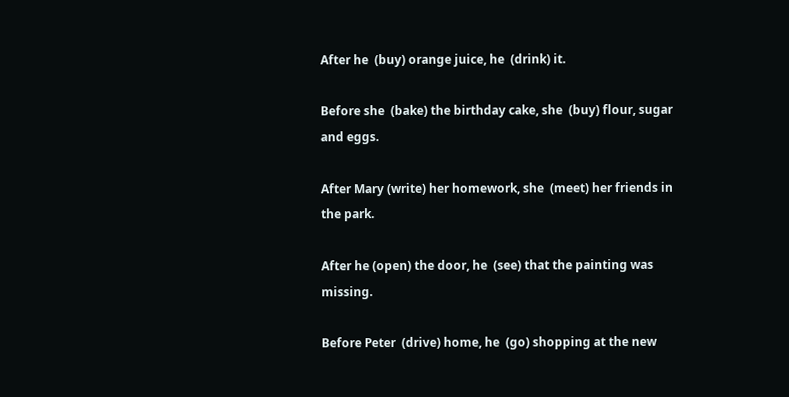After he  (buy) orange juice, he  (drink) it.

Before she  (bake) the birthday cake, she  (buy) flour, sugar and eggs.

After Mary (write) her homework, she  (meet) her friends in the park.

After he (open) the door, he  (see) that the painting was missing.

Before Peter  (drive) home, he  (go) shopping at the new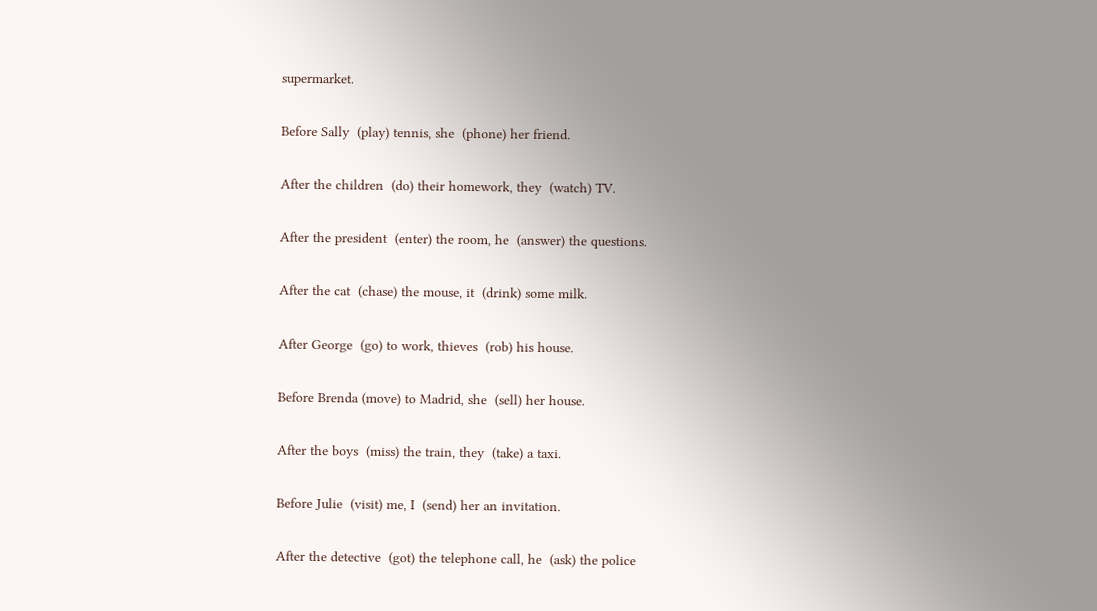supermarket.

Before Sally  (play) tennis, she  (phone) her friend.

After the children  (do) their homework, they  (watch) TV.

After the president  (enter) the room, he  (answer) the questions.

After the cat  (chase) the mouse, it  (drink) some milk.

After George  (go) to work, thieves  (rob) his house.

Before Brenda (move) to Madrid, she  (sell) her house.

After the boys  (miss) the train, they  (take) a taxi.

Before Julie  (visit) me, I  (send) her an invitation.

After the detective  (got) the telephone call, he  (ask) the police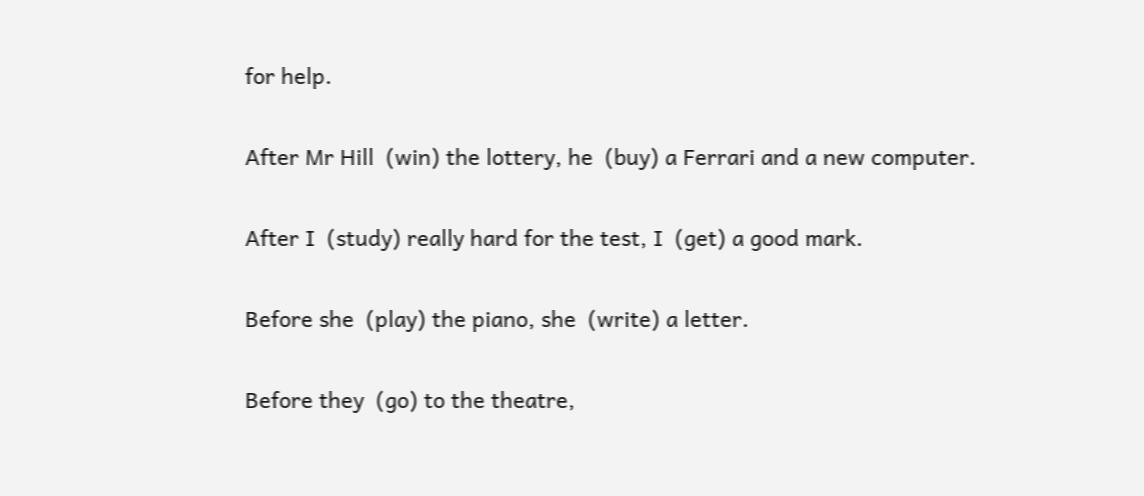for help.

After Mr Hill  (win) the lottery, he  (buy) a Ferrari and a new computer.

After I  (study) really hard for the test, I  (get) a good mark.

Before she  (play) the piano, she  (write) a letter.

Before they  (go) to the theatre,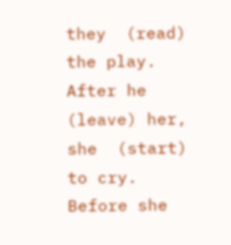they  (read) the play.
After he  (leave) her, she  (start) to cry.
Before she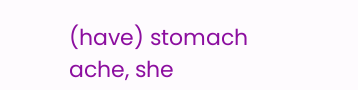(have) stomach ache, she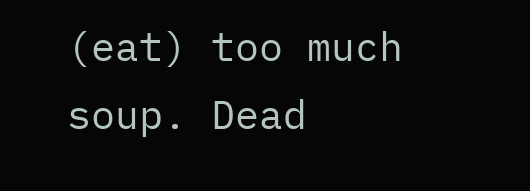(eat) too much soup. Dead